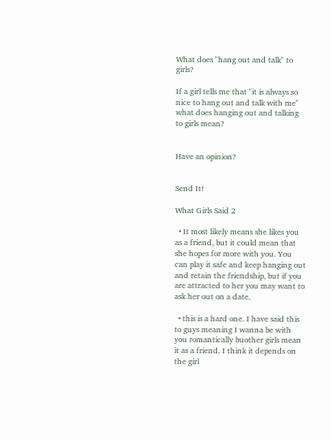What does "hang out and talk" to girls?

If a girl tells me that "it is always so nice to hang out and talk with me" what does hanging out and talking to girls mean?


Have an opinion?


Send It!

What Girls Said 2

  • It most likely means she likes you as a friend, but it could mean that she hopes for more with you. You can play it safe and keep hanging out and retain the friendship, but if you are attracted to her you may want to ask her out on a date.

  • this is a hard one. I have said this to guys meaning I wanna be with you romantically buother girls mean it as a friend. I think it depends on the girl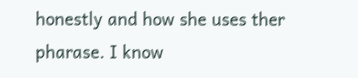honestly and how she uses ther pharase. I know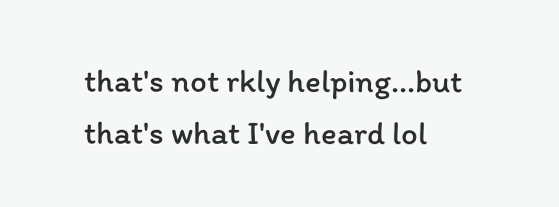that's not rkly helping...but that's what I've heard lol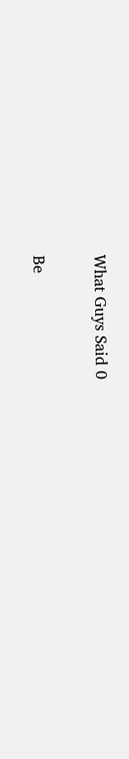What Guys Said 0

Be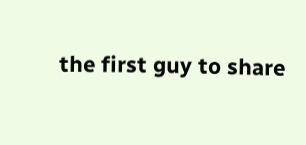the first guy to share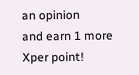an opinion
and earn 1 more Xper point!